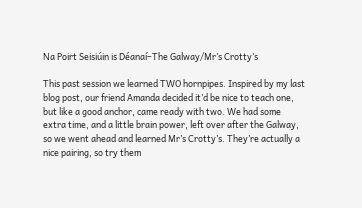Na Poirt Seisiúin is Déanaí–The Galway/Mr’s Crotty’s

This past session we learned TWO hornpipes. Inspired by my last blog post, our friend Amanda decided it’d be nice to teach one, but like a good anchor, came ready with two. We had some extra time, and a little brain power, left over after the Galway, so we went ahead and learned Mr’s Crotty’s. They’re actually a nice pairing, so try them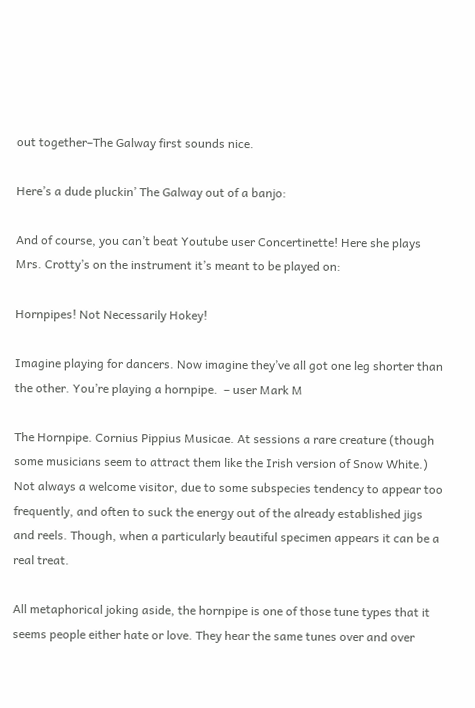out together–The Galway first sounds nice.

Here’s a dude pluckin’ The Galway out of a banjo:

And of course, you can’t beat Youtube user Concertinette! Here she plays Mrs. Crotty’s on the instrument it’s meant to be played on:

Hornpipes! Not Necessarily Hokey!

Imagine playing for dancers. Now imagine they’ve all got one leg shorter than the other. You’re playing a hornpipe.  – user Mark M

The Hornpipe. Cornius Pippius Musicae. At sessions a rare creature (though some musicians seem to attract them like the Irish version of Snow White.) Not always a welcome visitor, due to some subspecies tendency to appear too frequently, and often to suck the energy out of the already established jigs and reels. Though, when a particularly beautiful specimen appears it can be a real treat.

All metaphorical joking aside, the hornpipe is one of those tune types that it seems people either hate or love. They hear the same tunes over and over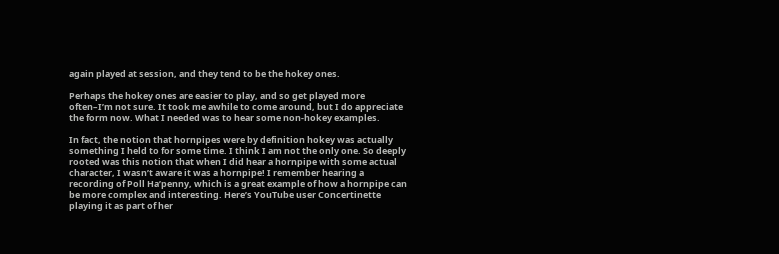again played at session, and they tend to be the hokey ones.

Perhaps the hokey ones are easier to play, and so get played more often–I’m not sure. It took me awhile to come around, but I do appreciate the form now. What I needed was to hear some non-hokey examples.

In fact, the notion that hornpipes were by definition hokey was actually something I held to for some time. I think I am not the only one. So deeply rooted was this notion that when I did hear a hornpipe with some actual character, I wasn’t aware it was a hornpipe! I remember hearing a recording of Poll Ha’penny, which is a great example of how a hornpipe can be more complex and interesting. Here’s YouTube user Concertinette playing it as part of her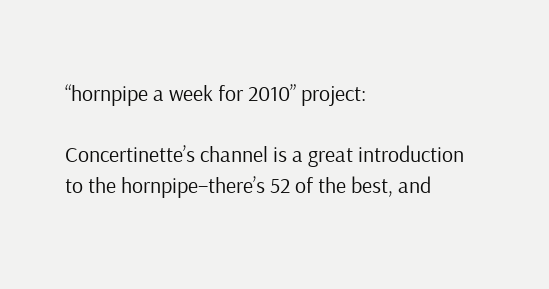“hornpipe a week for 2010” project:

Concertinette’s channel is a great introduction to the hornpipe–there’s 52 of the best, and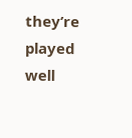they’re played well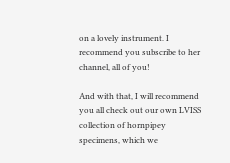on a lovely instrument. I recommend you subscribe to her channel, all of you!

And with that, I will recommend you all check out our own LVISS collection of hornpipey specimens, which we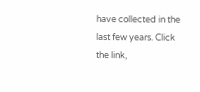have collected in the last few years. Click the link,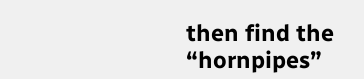then find the “hornpipes”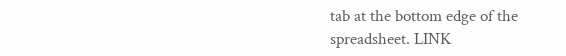tab at the bottom edge of the spreadsheet. LINK